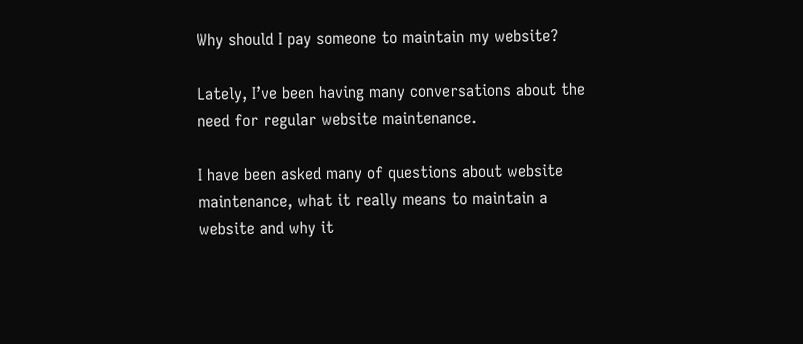Why should I pay someone to maintain my website?

Lately, I’ve been having many conversations about the need for regular website maintenance.

I have been asked many of questions about website maintenance, what it really means to maintain a website and why it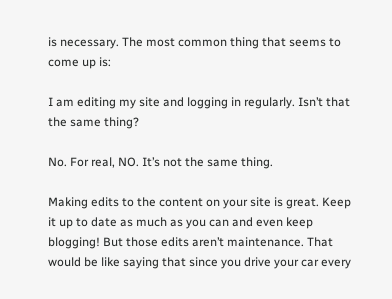is necessary. The most common thing that seems to come up is:

I am editing my site and logging in regularly. Isn’t that the same thing?

No. For real, NO. It’s not the same thing.

Making edits to the content on your site is great. Keep it up to date as much as you can and even keep blogging! But those edits aren’t maintenance. That would be like saying that since you drive your car every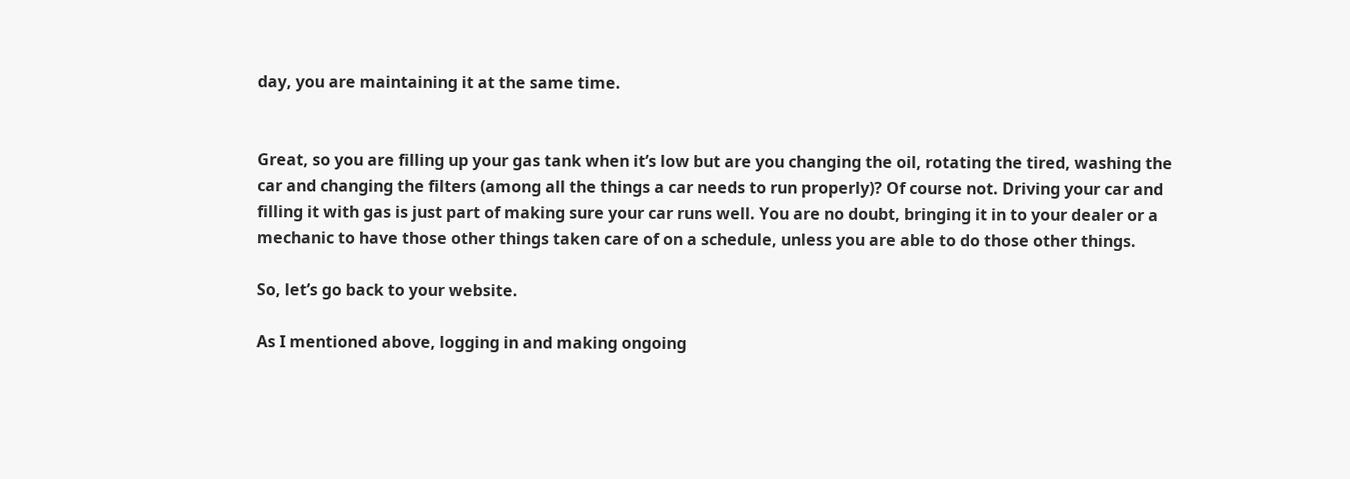day, you are maintaining it at the same time.


Great, so you are filling up your gas tank when it’s low but are you changing the oil, rotating the tired, washing the car and changing the filters (among all the things a car needs to run properly)? Of course not. Driving your car and filling it with gas is just part of making sure your car runs well. You are no doubt, bringing it in to your dealer or a mechanic to have those other things taken care of on a schedule, unless you are able to do those other things.

So, let’s go back to your website.

As I mentioned above, logging in and making ongoing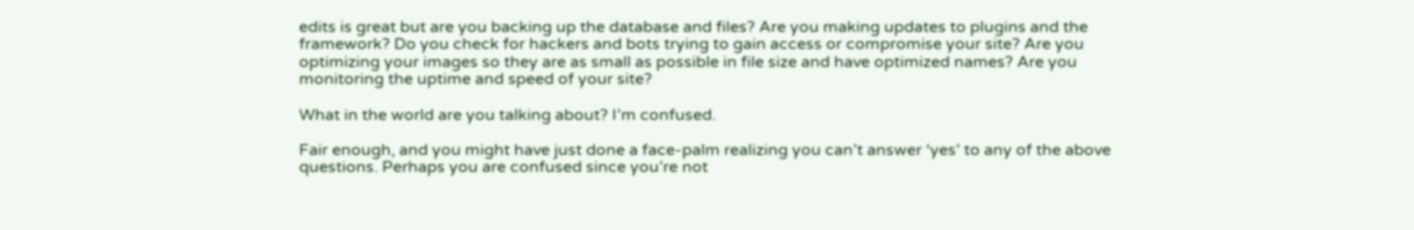edits is great but are you backing up the database and files? Are you making updates to plugins and the framework? Do you check for hackers and bots trying to gain access or compromise your site? Are you optimizing your images so they are as small as possible in file size and have optimized names? Are you monitoring the uptime and speed of your site?

What in the world are you talking about? I’m confused.

Fair enough, and you might have just done a face-palm realizing you can’t answer ‘yes’ to any of the above questions. Perhaps you are confused since you’re not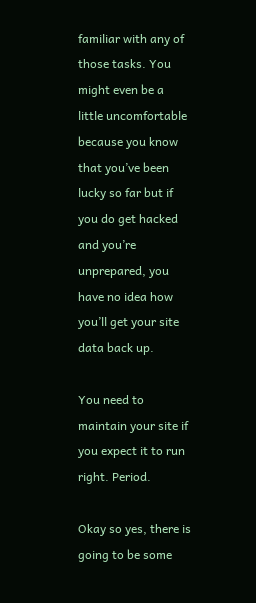familiar with any of those tasks. You might even be a little uncomfortable because you know that you’ve been lucky so far but if you do get hacked and you’re unprepared, you have no idea how you’ll get your site data back up.

You need to maintain your site if you expect it to run right. Period.

Okay so yes, there is going to be some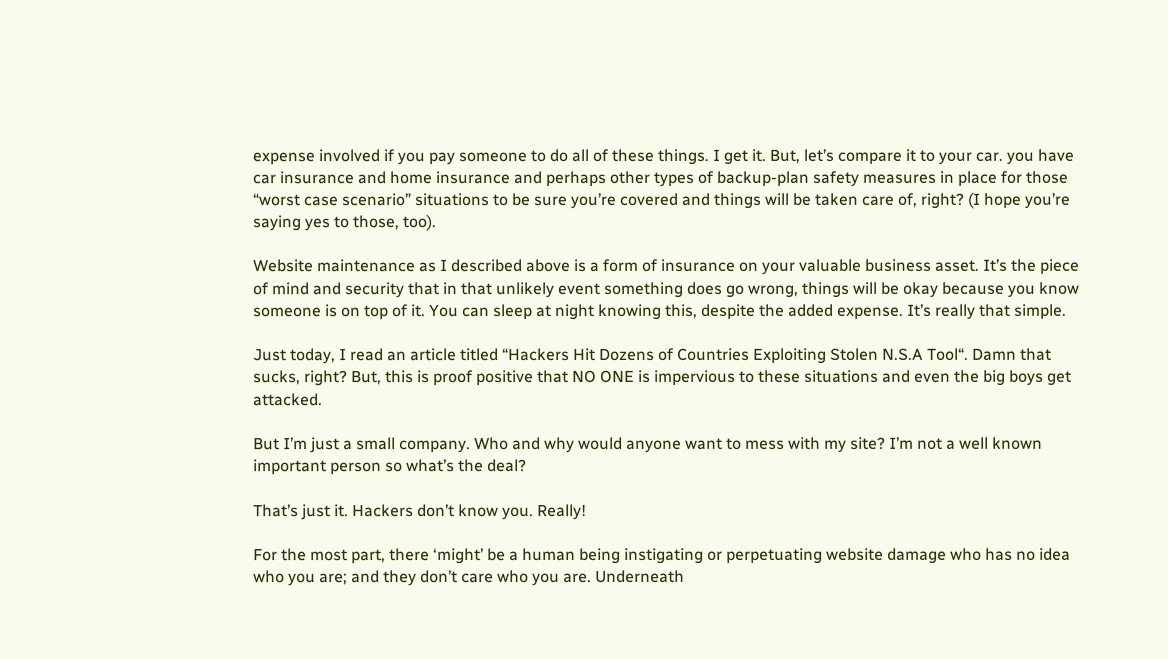expense involved if you pay someone to do all of these things. I get it. But, let’s compare it to your car. you have car insurance and home insurance and perhaps other types of backup-plan safety measures in place for those “worst case scenario” situations to be sure you’re covered and things will be taken care of, right? (I hope you’re saying yes to those, too).

Website maintenance as I described above is a form of insurance on your valuable business asset. It’s the piece of mind and security that in that unlikely event something does go wrong, things will be okay because you know someone is on top of it. You can sleep at night knowing this, despite the added expense. It’s really that simple.

Just today, I read an article titled “Hackers Hit Dozens of Countries Exploiting Stolen N.S.A Tool“. Damn that sucks, right? But, this is proof positive that NO ONE is impervious to these situations and even the big boys get attacked.

But I’m just a small company. Who and why would anyone want to mess with my site? I’m not a well known important person so what’s the deal?

That’s just it. Hackers don’t know you. Really!

For the most part, there ‘might’ be a human being instigating or perpetuating website damage who has no idea who you are; and they don’t care who you are. Underneath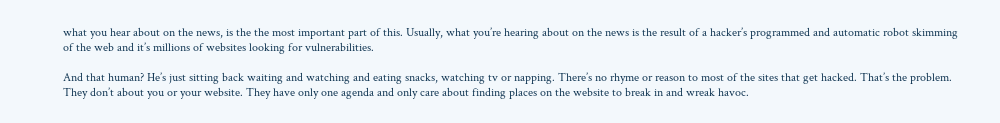what you hear about on the news, is the the most important part of this. Usually, what you’re hearing about on the news is the result of a hacker’s programmed and automatic robot skimming of the web and it’s millions of websites looking for vulnerabilities.

And that human? He’s just sitting back waiting and watching and eating snacks, watching tv or napping. There’s no rhyme or reason to most of the sites that get hacked. That’s the problem. They don’t about you or your website. They have only one agenda and only care about finding places on the website to break in and wreak havoc.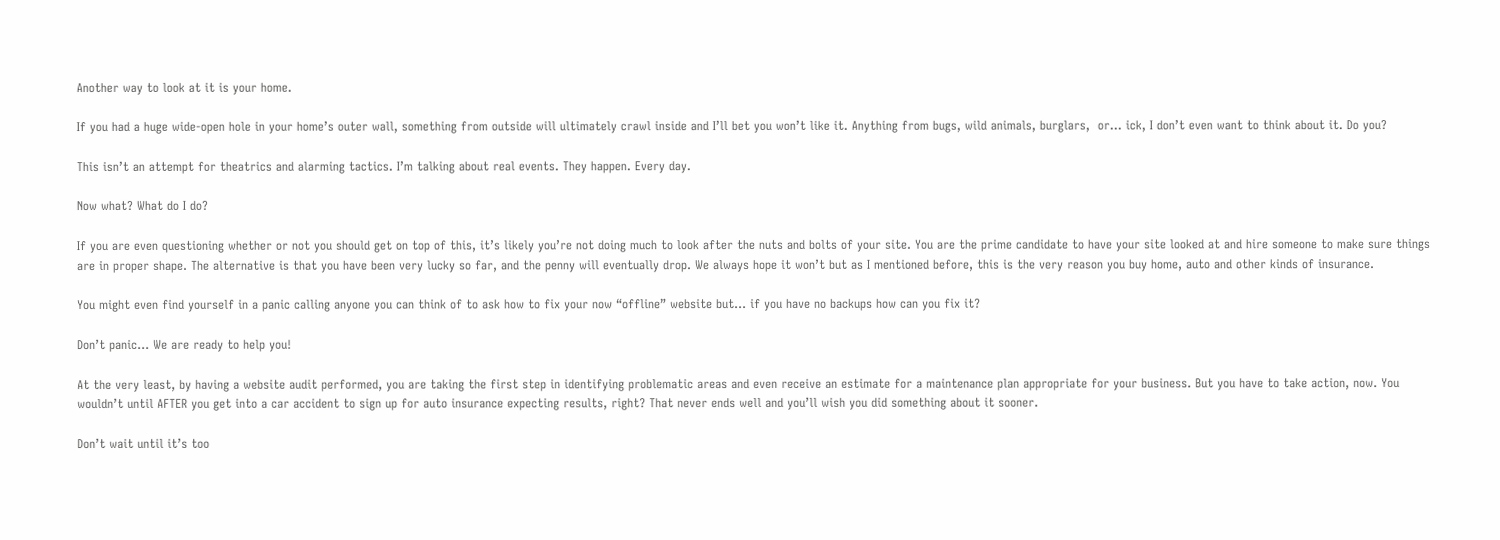Another way to look at it is your home.

If you had a huge wide-open hole in your home’s outer wall, something from outside will ultimately crawl inside and I’ll bet you won’t like it. Anything from bugs, wild animals, burglars,  or… ick, I don’t even want to think about it. Do you?

This isn’t an attempt for theatrics and alarming tactics. I’m talking about real events. They happen. Every day.

Now what? What do I do?

If you are even questioning whether or not you should get on top of this, it’s likely you’re not doing much to look after the nuts and bolts of your site. You are the prime candidate to have your site looked at and hire someone to make sure things are in proper shape. The alternative is that you have been very lucky so far, and the penny will eventually drop. We always hope it won’t but as I mentioned before, this is the very reason you buy home, auto and other kinds of insurance.

You might even find yourself in a panic calling anyone you can think of to ask how to fix your now “offline” website but… if you have no backups how can you fix it?

Don’t panic… We are ready to help you!

At the very least, by having a website audit performed, you are taking the first step in identifying problematic areas and even receive an estimate for a maintenance plan appropriate for your business. But you have to take action, now. You wouldn’t until AFTER you get into a car accident to sign up for auto insurance expecting results, right? That never ends well and you’ll wish you did something about it sooner.

Don’t wait until it’s too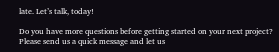late. Let’s talk, today!

Do you have more questions before getting started on your next project? Please send us a quick message and let us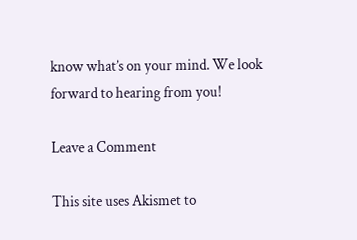know what’s on your mind. We look forward to hearing from you!

Leave a Comment

This site uses Akismet to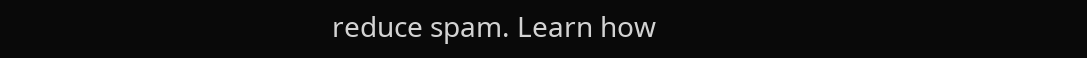reduce spam. Learn how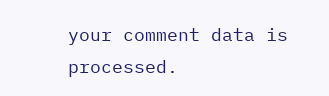your comment data is processed.